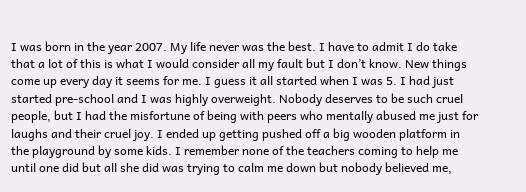I was born in the year 2007. My life never was the best. I have to admit I do take that a lot of this is what I would consider all my fault but I don’t know. New things come up every day it seems for me. I guess it all started when I was 5. I had just started pre-school and I was highly overweight. Nobody deserves to be such cruel people, but I had the misfortune of being with peers who mentally abused me just for laughs and their cruel joy. I ended up getting pushed off a big wooden platform in the playground by some kids. I remember none of the teachers coming to help me until one did but all she did was trying to calm me down but nobody believed me,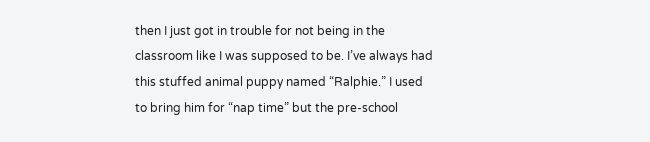then I just got in trouble for not being in the classroom like I was supposed to be. I’ve always had this stuffed animal puppy named “Ralphie.” I used to bring him for “nap time” but the pre-school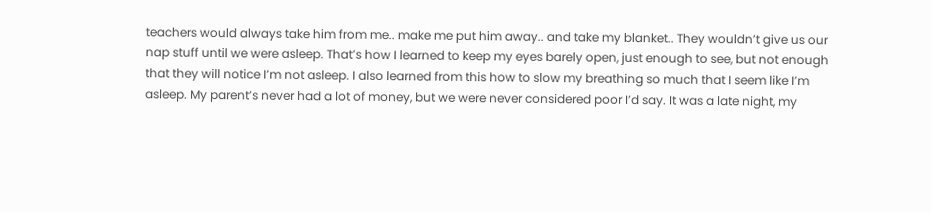teachers would always take him from me.. make me put him away.. and take my blanket.. They wouldn’t give us our nap stuff until we were asleep. That’s how I learned to keep my eyes barely open, just enough to see, but not enough that they will notice I’m not asleep. I also learned from this how to slow my breathing so much that I seem like I’m asleep. My parent’s never had a lot of money, but we were never considered poor I’d say. It was a late night, my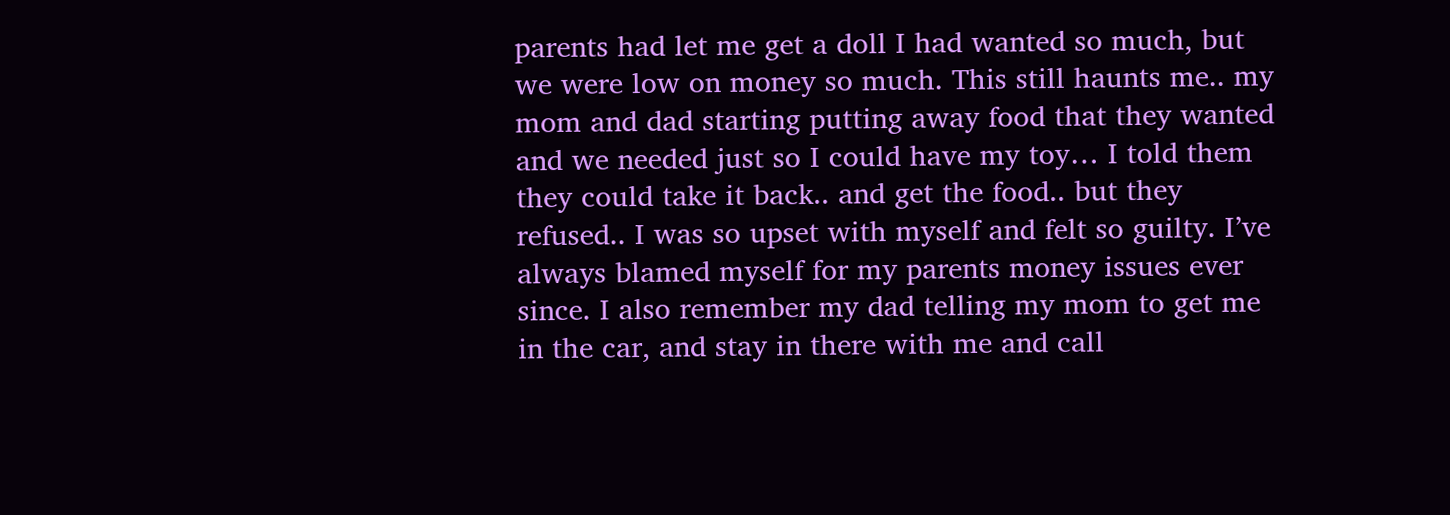parents had let me get a doll I had wanted so much, but we were low on money so much. This still haunts me.. my mom and dad starting putting away food that they wanted and we needed just so I could have my toy… I told them they could take it back.. and get the food.. but they refused.. I was so upset with myself and felt so guilty. I’ve always blamed myself for my parents money issues ever since. I also remember my dad telling my mom to get me in the car, and stay in there with me and call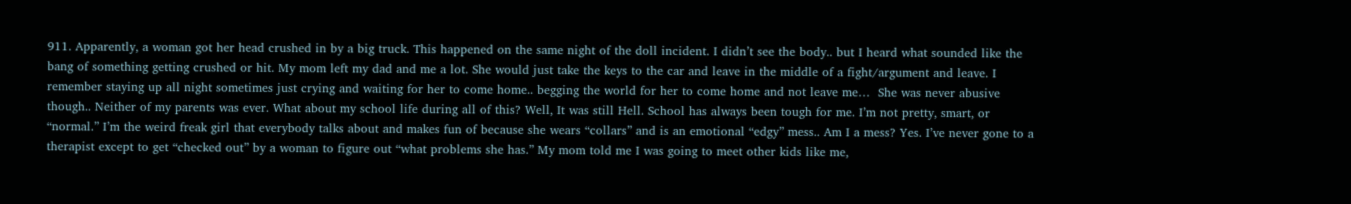911. Apparently, a woman got her head crushed in by a big truck. This happened on the same night of the doll incident. I didn’t see the body.. but I heard what sounded like the bang of something getting crushed or hit. My mom left my dad and me a lot. She would just take the keys to the car and leave in the middle of a fight/argument and leave. I remember staying up all night sometimes just crying and waiting for her to come home.. begging the world for her to come home and not leave me…  She was never abusive though.. Neither of my parents was ever. What about my school life during all of this? Well, It was still Hell. School has always been tough for me. I’m not pretty, smart, or “normal.” I’m the weird freak girl that everybody talks about and makes fun of because she wears “collars” and is an emotional “edgy” mess.. Am I a mess? Yes. I’ve never gone to a therapist except to get “checked out” by a woman to figure out “what problems she has.” My mom told me I was going to meet other kids like me,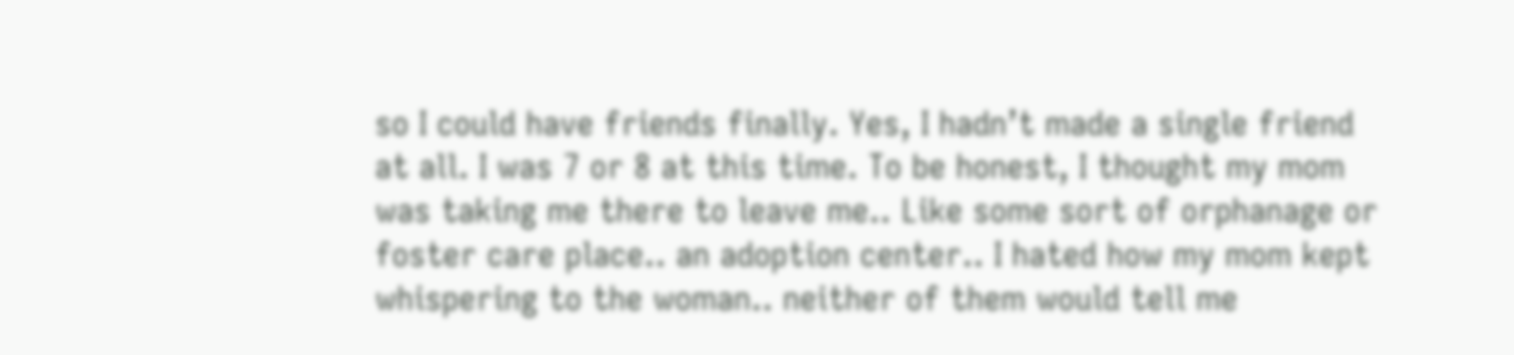so I could have friends finally. Yes, I hadn’t made a single friend at all. I was 7 or 8 at this time. To be honest, I thought my mom was taking me there to leave me.. Like some sort of orphanage or foster care place.. an adoption center.. I hated how my mom kept whispering to the woman.. neither of them would tell me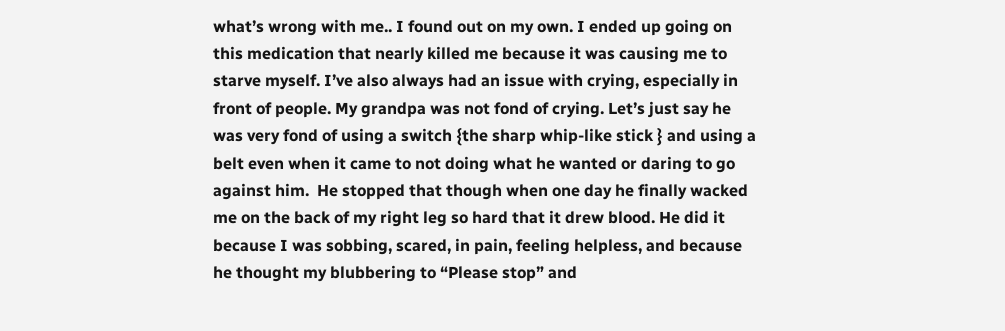what’s wrong with me.. I found out on my own. I ended up going on this medication that nearly killed me because it was causing me to starve myself. I’ve also always had an issue with crying, especially in front of people. My grandpa was not fond of crying. Let’s just say he was very fond of using a switch {the sharp whip-like stick } and using a belt even when it came to not doing what he wanted or daring to go against him.  He stopped that though when one day he finally wacked me on the back of my right leg so hard that it drew blood. He did it because I was sobbing, scared, in pain, feeling helpless, and because he thought my blubbering to “Please stop” and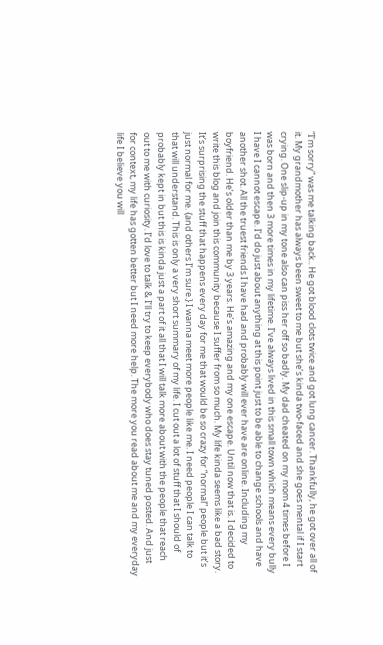“I’m sorry” was me talking back.. He got blood clots twice and got lung cancer. Thankfully, he got over all of it. My grandmother has always been sweet to me but she’s kinda two-faced and she goes mental if I start crying. One slip-up in my tone also can piss her off so badly. My dad cheated on my mom 4 times before I was born and then 3 more times in my lifetime. I’ve always lived in this small town which means every bully I have I cannot escape. I’d do just about anything at this point just to be able to change schools and have another shot. All the truest friends I have had and probably will ever have are online. Including my boyfriend. He’s older than me by 3 years. He’s amazing and my one escape. Until now that is. I decided to write this blog and join this community because I suffer from so much. My life kinda seems like a bad story. It’s surprising the stuff that happens every day for me that would be so crazy for “normal” people but it’s just normal for me. {and others I’m sure.} I wanna meet more people like me. I need people I can talk to that will understand. This is only a very short summary of my life. I cut out a lot of stuff that I should of probably kept in but this is kinda just a part of it all that I will talk more about with the people that reach out to me with curiosity. I’d love to talk & I’ll try to keep everybody who does stay tuned posted. And just for context, my life has gotten better but I need more help. The more you read about me and my everyday life I believe you will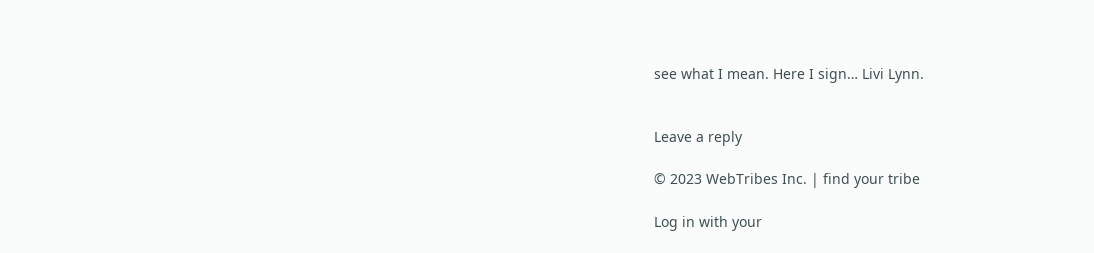see what I mean. Here I sign… Livi Lynn.


Leave a reply

© 2023 WebTribes Inc. | find your tribe

Log in with your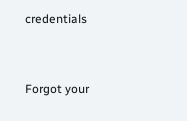credentials


Forgot your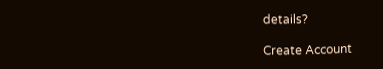details?

Create Account